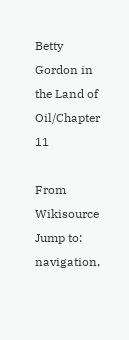Betty Gordon in the Land of Oil/Chapter 11

From Wikisource
Jump to: navigation,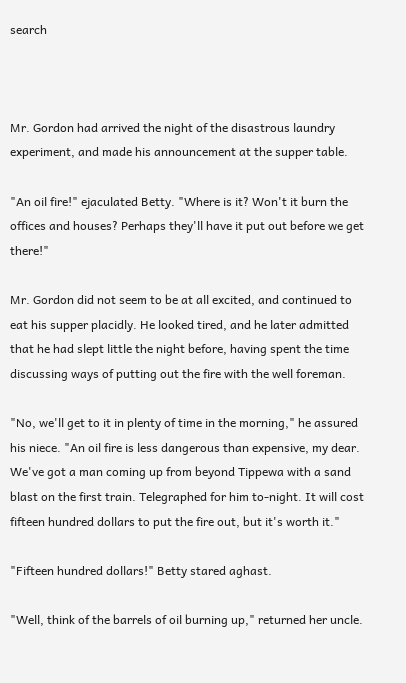search



Mr. Gordon had arrived the night of the disastrous laundry experiment, and made his announcement at the supper table.

"An oil fire!" ejaculated Betty. "Where is it? Won't it burn the offices and houses? Perhaps they'll have it put out before we get there!"

Mr. Gordon did not seem to be at all excited, and continued to eat his supper placidly. He looked tired, and he later admitted that he had slept little the night before, having spent the time discussing ways of putting out the fire with the well foreman.

"No, we'll get to it in plenty of time in the morning," he assured his niece. "An oil fire is less dangerous than expensive, my dear. We've got a man coming up from beyond Tippewa with a sand blast on the first train. Telegraphed for him to-night. It will cost fifteen hundred dollars to put the fire out, but it's worth it."

"Fifteen hundred dollars!" Betty stared aghast.

"Well, think of the barrels of oil burning up," returned her uncle.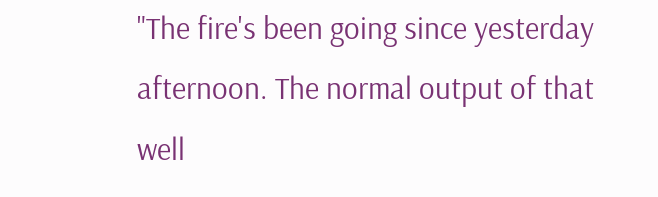"The fire's been going since yesterday afternoon. The normal output of that well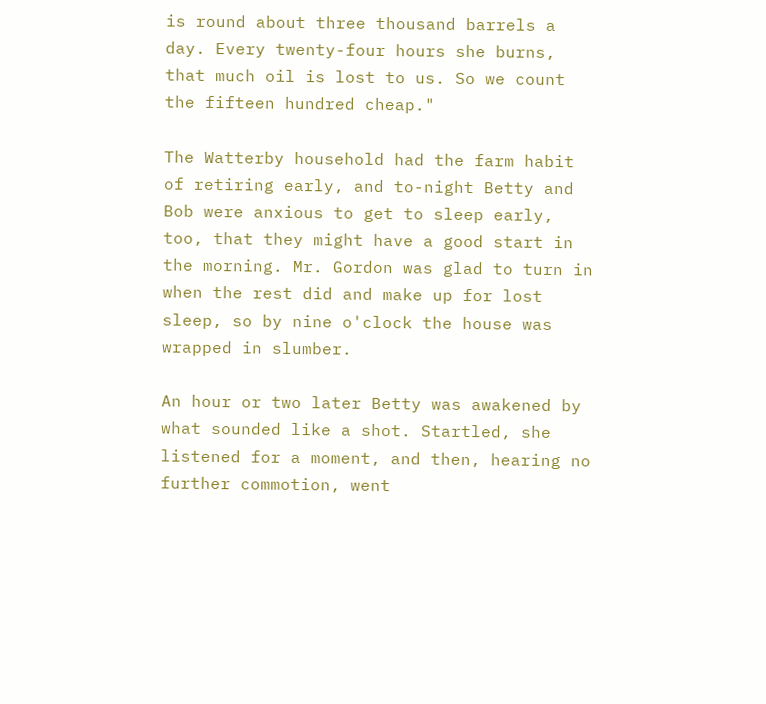is round about three thousand barrels a day. Every twenty-four hours she burns, that much oil is lost to us. So we count the fifteen hundred cheap."

The Watterby household had the farm habit of retiring early, and to-night Betty and Bob were anxious to get to sleep early, too, that they might have a good start in the morning. Mr. Gordon was glad to turn in when the rest did and make up for lost sleep, so by nine o'clock the house was wrapped in slumber.

An hour or two later Betty was awakened by what sounded like a shot. Startled, she listened for a moment, and then, hearing no further commotion, went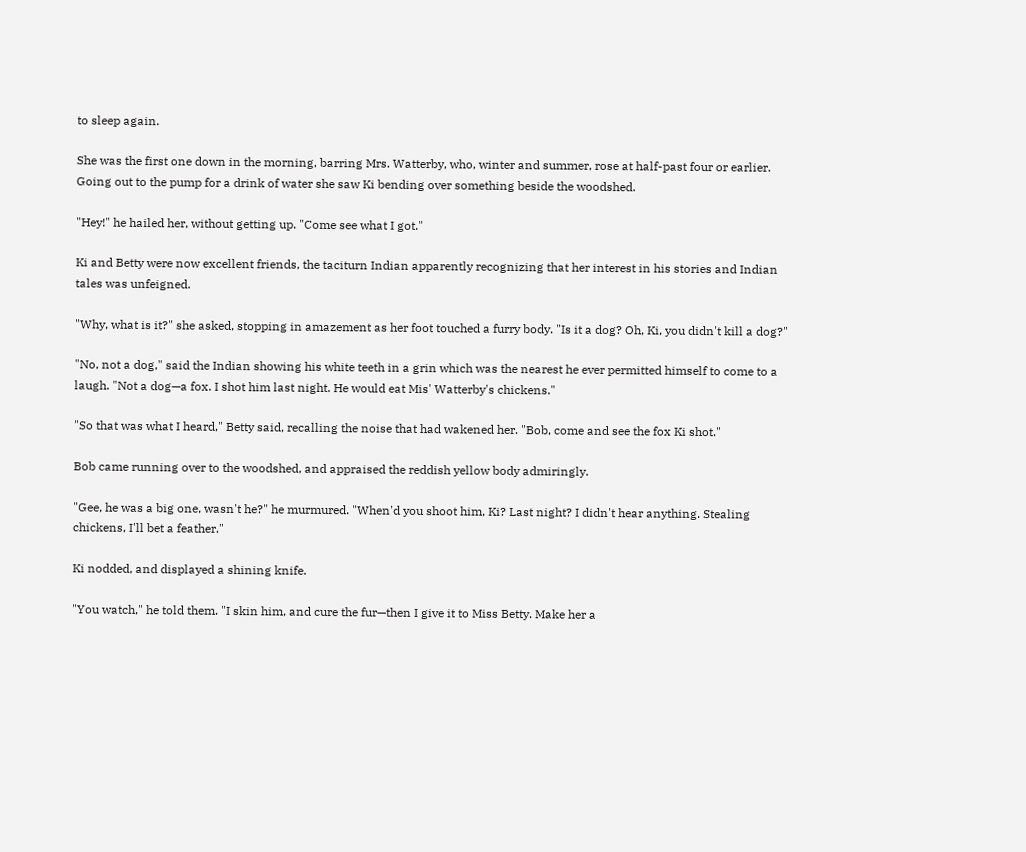to sleep again.

She was the first one down in the morning, barring Mrs. Watterby, who, winter and summer, rose at half-past four or earlier. Going out to the pump for a drink of water she saw Ki bending over something beside the woodshed.

"Hey!" he hailed her, without getting up. "Come see what I got."

Ki and Betty were now excellent friends, the taciturn Indian apparently recognizing that her interest in his stories and Indian tales was unfeigned.

"Why, what is it?" she asked, stopping in amazement as her foot touched a furry body. "Is it a dog? Oh, Ki, you didn't kill a dog?"

"No, not a dog," said the Indian showing his white teeth in a grin which was the nearest he ever permitted himself to come to a laugh. "Not a dog—a fox. I shot him last night. He would eat Mis' Watterby's chickens."

"So that was what I heard," Betty said, recalling the noise that had wakened her. "Bob, come and see the fox Ki shot."

Bob came running over to the woodshed, and appraised the reddish yellow body admiringly.

"Gee, he was a big one, wasn't he?" he murmured. "When'd you shoot him, Ki? Last night? I didn't hear anything. Stealing chickens, I'll bet a feather."

Ki nodded, and displayed a shining knife.

"You watch," he told them. "I skin him, and cure the fur—then I give it to Miss Betty. Make her a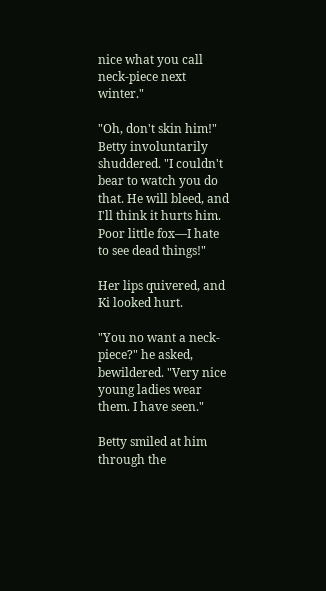nice what you call neck-piece next winter."

"Oh, don't skin him!" Betty involuntarily shuddered. "I couldn't bear to watch you do that. He will bleed, and I'll think it hurts him. Poor little fox—I hate to see dead things!"

Her lips quivered, and Ki looked hurt.

"You no want a neck-piece?" he asked, bewildered. "Very nice young ladies wear them. I have seen."

Betty smiled at him through the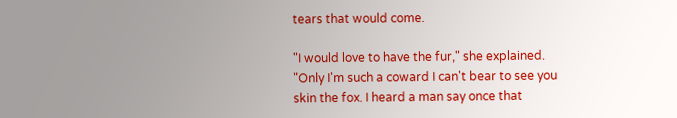tears that would come.

"I would love to have the fur," she explained. "Only I'm such a coward I can't bear to see you skin the fox. I heard a man say once that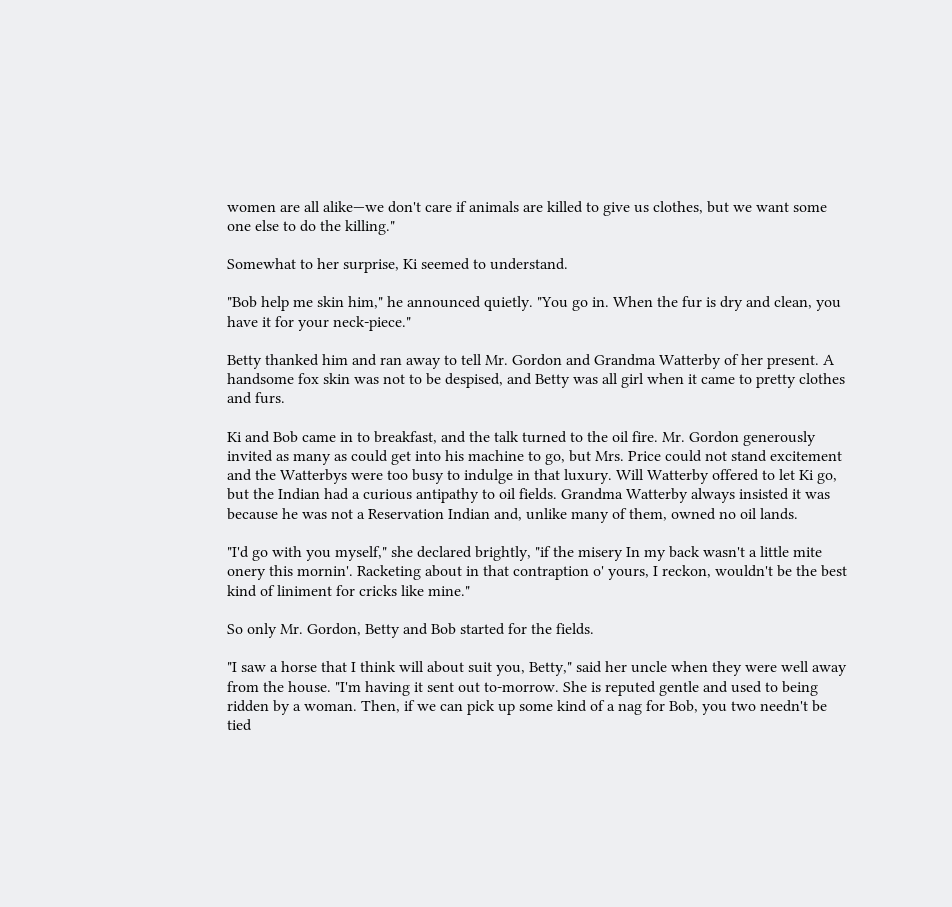women are all alike—we don't care if animals are killed to give us clothes, but we want some one else to do the killing."

Somewhat to her surprise, Ki seemed to understand.

"Bob help me skin him," he announced quietly. "You go in. When the fur is dry and clean, you have it for your neck-piece."

Betty thanked him and ran away to tell Mr. Gordon and Grandma Watterby of her present. A handsome fox skin was not to be despised, and Betty was all girl when it came to pretty clothes and furs.

Ki and Bob came in to breakfast, and the talk turned to the oil fire. Mr. Gordon generously invited as many as could get into his machine to go, but Mrs. Price could not stand excitement and the Watterbys were too busy to indulge in that luxury. Will Watterby offered to let Ki go, but the Indian had a curious antipathy to oil fields. Grandma Watterby always insisted it was because he was not a Reservation Indian and, unlike many of them, owned no oil lands.

"I'd go with you myself," she declared brightly, "if the misery In my back wasn't a little mite onery this mornin'. Racketing about in that contraption o' yours, I reckon, wouldn't be the best kind of liniment for cricks like mine."

So only Mr. Gordon, Betty and Bob started for the fields.

"I saw a horse that I think will about suit you, Betty," said her uncle when they were well away from the house. "I'm having it sent out to-morrow. She is reputed gentle and used to being ridden by a woman. Then, if we can pick up some kind of a nag for Bob, you two needn't be tied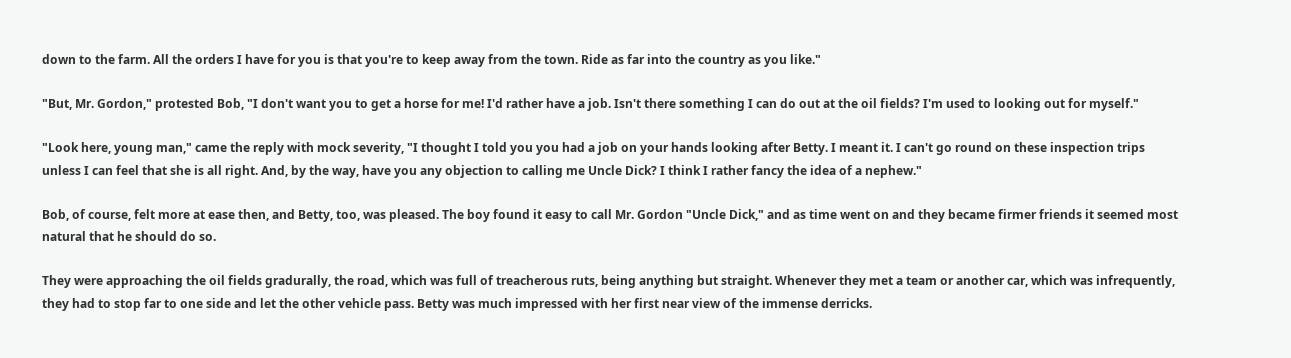down to the farm. All the orders I have for you is that you're to keep away from the town. Ride as far into the country as you like."

"But, Mr. Gordon," protested Bob, "I don't want you to get a horse for me! I'd rather have a job. Isn't there something I can do out at the oil fields? I'm used to looking out for myself."

"Look here, young man," came the reply with mock severity, "I thought I told you you had a job on your hands looking after Betty. I meant it. I can't go round on these inspection trips unless I can feel that she is all right. And, by the way, have you any objection to calling me Uncle Dick? I think I rather fancy the idea of a nephew."

Bob, of course, felt more at ease then, and Betty, too, was pleased. The boy found it easy to call Mr. Gordon "Uncle Dick," and as time went on and they became firmer friends it seemed most natural that he should do so.

They were approaching the oil fields gradurally, the road, which was full of treacherous ruts, being anything but straight. Whenever they met a team or another car, which was infrequently, they had to stop far to one side and let the other vehicle pass. Betty was much impressed with her first near view of the immense derricks.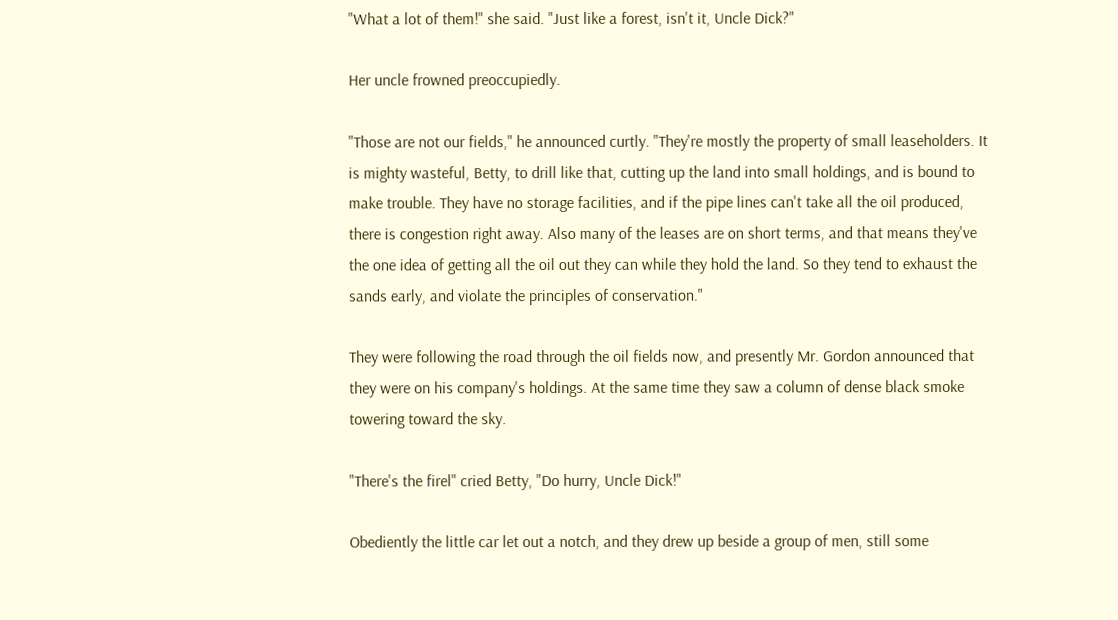"What a lot of them!" she said. "Just like a forest, isn't it, Uncle Dick?"

Her uncle frowned preoccupiedly.

"Those are not our fields," he announced curtly. "They're mostly the property of small leaseholders. It is mighty wasteful, Betty, to drill like that, cutting up the land into small holdings, and is bound to make trouble. They have no storage facilities, and if the pipe lines can't take all the oil produced, there is congestion right away. Also many of the leases are on short terms, and that means they've the one idea of getting all the oil out they can while they hold the land. So they tend to exhaust the sands early, and violate the principles of conservation."

They were following the road through the oil fields now, and presently Mr. Gordon announced that they were on his company's holdings. At the same time they saw a column of dense black smoke towering toward the sky.

"There's the firel" cried Betty, "Do hurry, Uncle Dick!"

Obediently the little car let out a notch, and they drew up beside a group of men, still some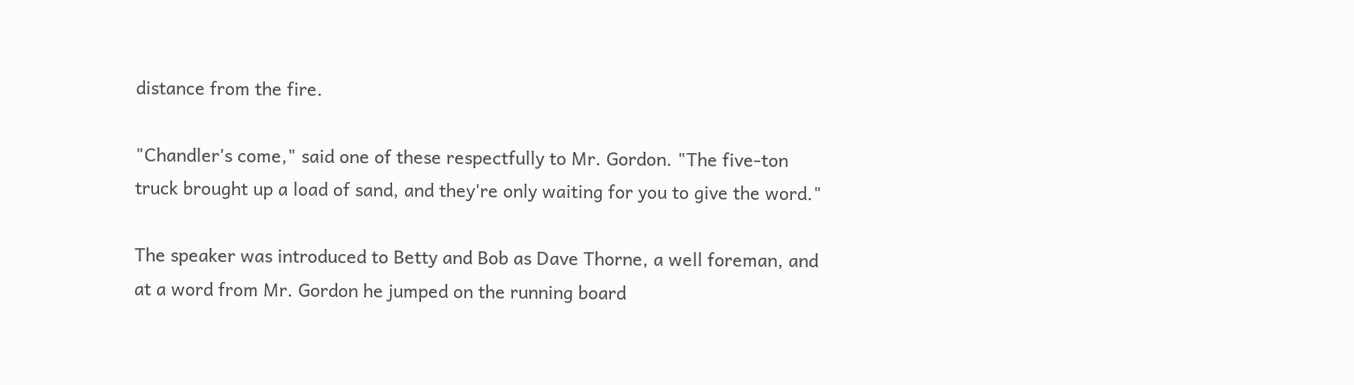distance from the fire.

"Chandler's come," said one of these respectfully to Mr. Gordon. "The five-ton truck brought up a load of sand, and they're only waiting for you to give the word."

The speaker was introduced to Betty and Bob as Dave Thorne, a well foreman, and at a word from Mr. Gordon he jumped on the running board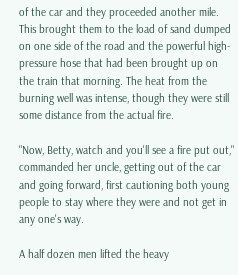of the car and they proceeded another mile. This brought them to the load of sand dumped on one side of the road and the powerful high-pressure hose that had been brought up on the train that morning. The heat from the burning well was intense, though they were still some distance from the actual fire.

"Now, Betty, watch and you'll see a fire put out," commanded her uncle, getting out of the car and going forward, first cautioning both young people to stay where they were and not get in any one's way.

A half dozen men lifted the heavy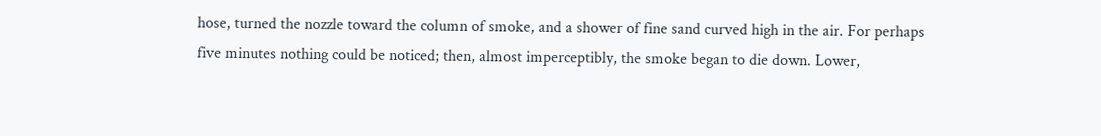hose, turned the nozzle toward the column of smoke, and a shower of fine sand curved high in the air. For perhaps five minutes nothing could be noticed; then, almost imperceptibly, the smoke began to die down. Lower,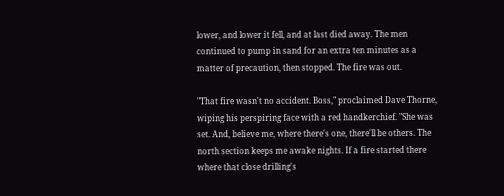lower, and lower it fell, and at last died away. The men continued to pump in sand for an extra ten minutes as a matter of precaution, then stopped. The fire was out.

"That fire wasn't no accident. Boss," proclaimed Dave Thorne, wiping his perspiring face with a red handkerchief. "She was set. And, believe me, where there's one, there'll be others. The north section keeps me awake nights. If a fire started there where that close drilling's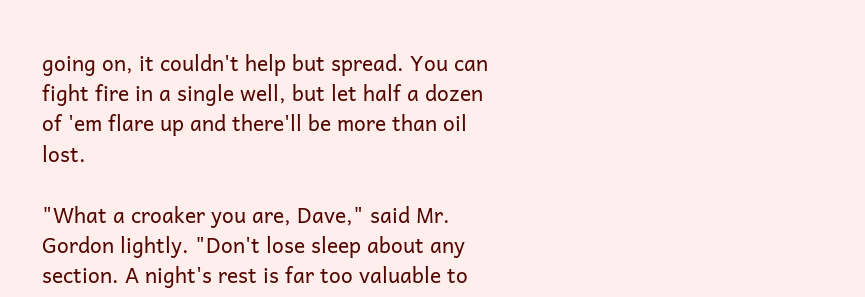going on, it couldn't help but spread. You can fight fire in a single well, but let half a dozen of 'em flare up and there'll be more than oil lost.

"What a croaker you are, Dave," said Mr. Gordon lightly. "Don't lose sleep about any section. A night's rest is far too valuable to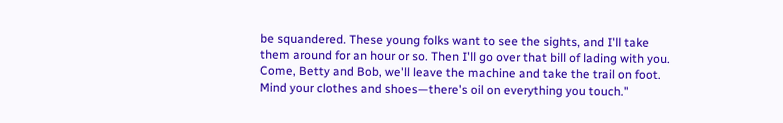be squandered. These young folks want to see the sights, and I'll take them around for an hour or so. Then I'll go over that bill of lading with you. Come, Betty and Bob, we'll leave the machine and take the trail on foot. Mind your clothes and shoes—there's oil on everything you touch."